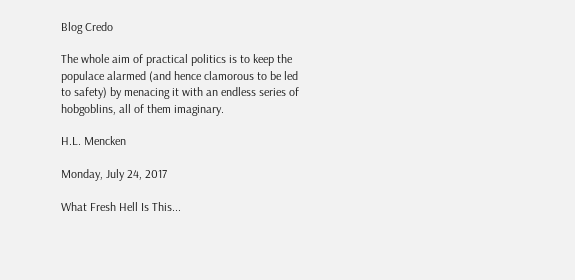Blog Credo

The whole aim of practical politics is to keep the populace alarmed (and hence clamorous to be led to safety) by menacing it with an endless series of hobgoblins, all of them imaginary.

H.L. Mencken

Monday, July 24, 2017

What Fresh Hell Is This...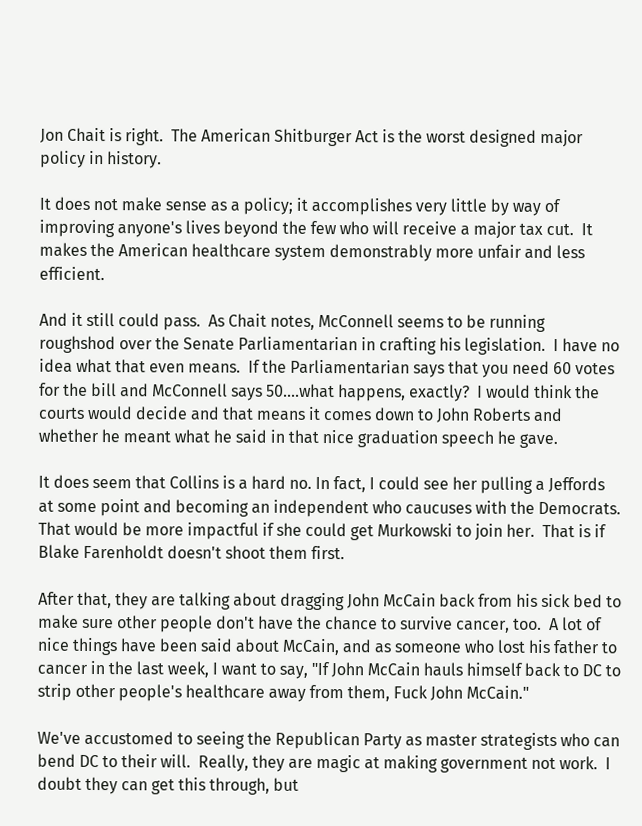Jon Chait is right.  The American Shitburger Act is the worst designed major policy in history.

It does not make sense as a policy; it accomplishes very little by way of improving anyone's lives beyond the few who will receive a major tax cut.  It makes the American healthcare system demonstrably more unfair and less efficient.

And it still could pass.  As Chait notes, McConnell seems to be running roughshod over the Senate Parliamentarian in crafting his legislation.  I have no idea what that even means.  If the Parliamentarian says that you need 60 votes for the bill and McConnell says 50....what happens, exactly?  I would think the courts would decide and that means it comes down to John Roberts and whether he meant what he said in that nice graduation speech he gave.

It does seem that Collins is a hard no. In fact, I could see her pulling a Jeffords at some point and becoming an independent who caucuses with the Democrats.  That would be more impactful if she could get Murkowski to join her.  That is if Blake Farenholdt doesn't shoot them first.

After that, they are talking about dragging John McCain back from his sick bed to make sure other people don't have the chance to survive cancer, too.  A lot of nice things have been said about McCain, and as someone who lost his father to cancer in the last week, I want to say, "If John McCain hauls himself back to DC to strip other people's healthcare away from them, Fuck John McCain."

We've accustomed to seeing the Republican Party as master strategists who can bend DC to their will.  Really, they are magic at making government not work.  I doubt they can get this through, but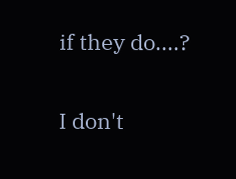if they do....?

I don't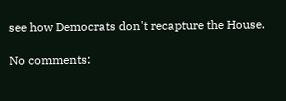see how Democrats don't recapture the House.

No comments: